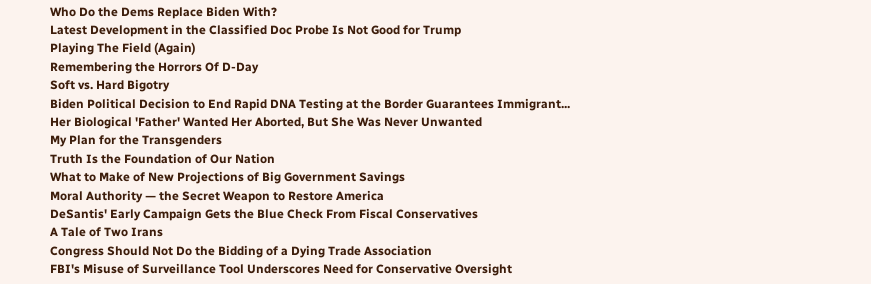Who Do the Dems Replace Biden With?
Latest Development in the Classified Doc Probe Is Not Good for Trump
Playing The Field (Again)
Remembering the Horrors Of D-Day
Soft vs. Hard Bigotry
Biden Political Decision to End Rapid DNA Testing at the Border Guarantees Immigrant...
Her Biological 'Father' Wanted Her Aborted, But She Was Never Unwanted
My Plan for the Transgenders
Truth Is the Foundation of Our Nation
What to Make of New Projections of Big Government Savings
Moral Authority — the Secret Weapon to Restore America
DeSantis' Early Campaign Gets the Blue Check From Fiscal Conservatives
A Tale of Two Irans
Congress Should Not Do the Bidding of a Dying Trade Association
FBI's Misuse of Surveillance Tool Underscores Need for Conservative Oversight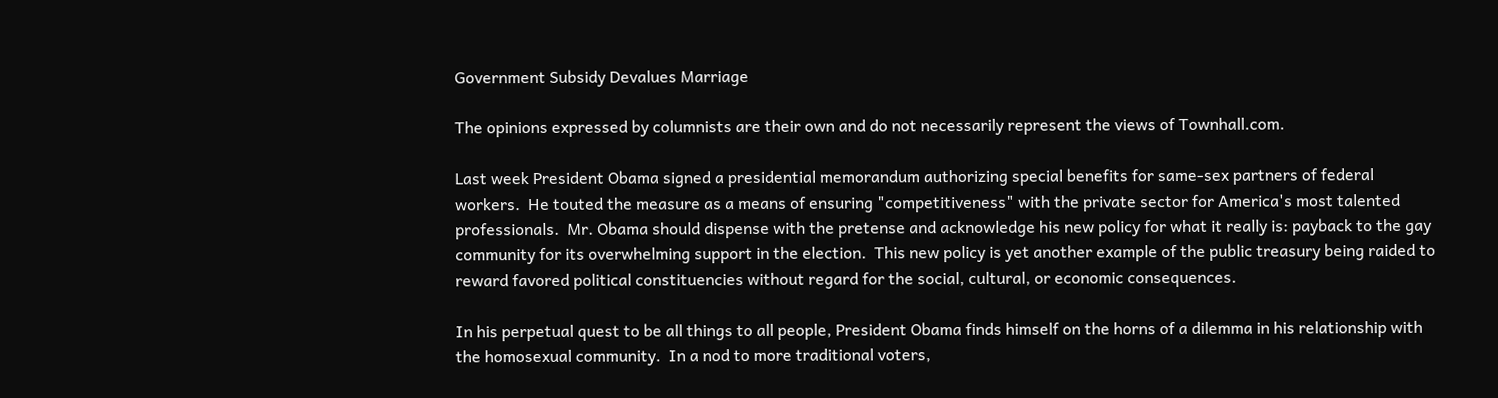Government Subsidy Devalues Marriage

The opinions expressed by columnists are their own and do not necessarily represent the views of Townhall.com.

Last week President Obama signed a presidential memorandum authorizing special benefits for same-sex partners of federal workers.  He touted the measure as a means of ensuring "competitiveness" with the private sector for America's most talented professionals.  Mr. Obama should dispense with the pretense and acknowledge his new policy for what it really is: payback to the gay community for its overwhelming support in the election.  This new policy is yet another example of the public treasury being raided to reward favored political constituencies without regard for the social, cultural, or economic consequences.

In his perpetual quest to be all things to all people, President Obama finds himself on the horns of a dilemma in his relationship with the homosexual community.  In a nod to more traditional voters,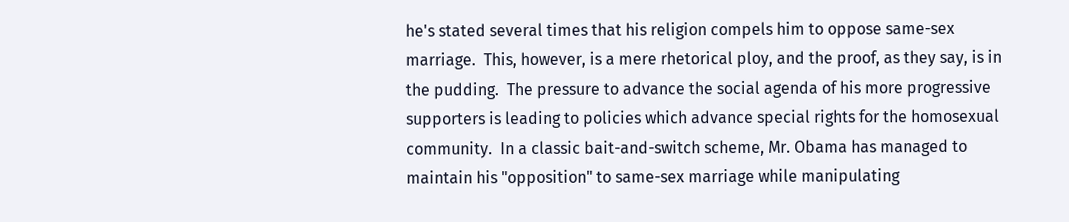he's stated several times that his religion compels him to oppose same-sex marriage.  This, however, is a mere rhetorical ploy, and the proof, as they say, is in the pudding.  The pressure to advance the social agenda of his more progressive supporters is leading to policies which advance special rights for the homosexual community.  In a classic bait-and-switch scheme, Mr. Obama has managed to maintain his "opposition" to same-sex marriage while manipulating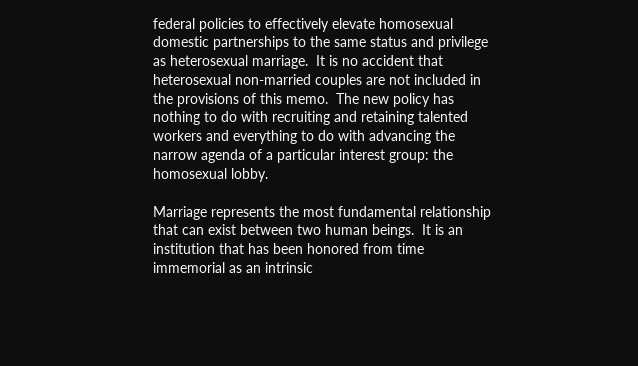federal policies to effectively elevate homosexual domestic partnerships to the same status and privilege as heterosexual marriage.  It is no accident that heterosexual non-married couples are not included in the provisions of this memo.  The new policy has nothing to do with recruiting and retaining talented workers and everything to do with advancing the narrow agenda of a particular interest group: the homosexual lobby.

Marriage represents the most fundamental relationship that can exist between two human beings.  It is an institution that has been honored from time immemorial as an intrinsic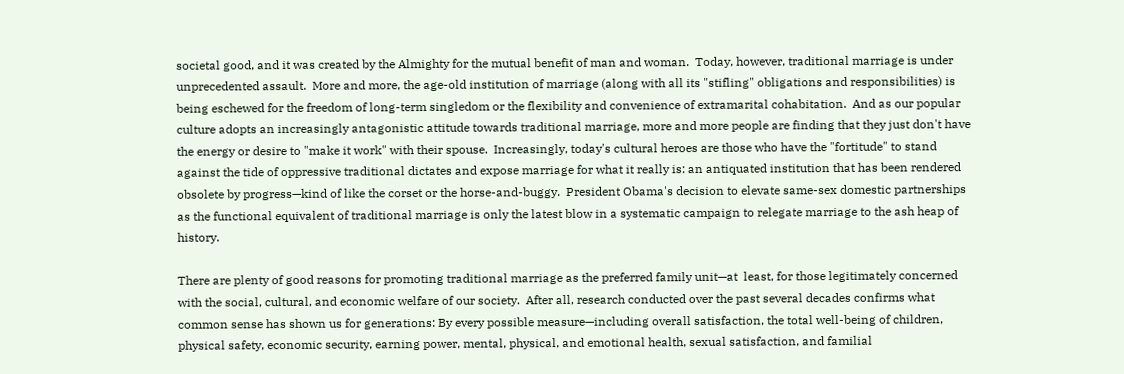societal good, and it was created by the Almighty for the mutual benefit of man and woman.  Today, however, traditional marriage is under unprecedented assault.  More and more, the age-old institution of marriage (along with all its "stifling" obligations and responsibilities) is being eschewed for the freedom of long-term singledom or the flexibility and convenience of extramarital cohabitation.  And as our popular culture adopts an increasingly antagonistic attitude towards traditional marriage, more and more people are finding that they just don't have the energy or desire to "make it work" with their spouse.  Increasingly, today's cultural heroes are those who have the "fortitude" to stand against the tide of oppressive traditional dictates and expose marriage for what it really is: an antiquated institution that has been rendered obsolete by progress—kind of like the corset or the horse-and-buggy.  President Obama's decision to elevate same-sex domestic partnerships as the functional equivalent of traditional marriage is only the latest blow in a systematic campaign to relegate marriage to the ash heap of history.

There are plenty of good reasons for promoting traditional marriage as the preferred family unit—at  least, for those legitimately concerned with the social, cultural, and economic welfare of our society.  After all, research conducted over the past several decades confirms what common sense has shown us for generations: By every possible measure—including overall satisfaction, the total well-being of children, physical safety, economic security, earning power, mental, physical, and emotional health, sexual satisfaction, and familial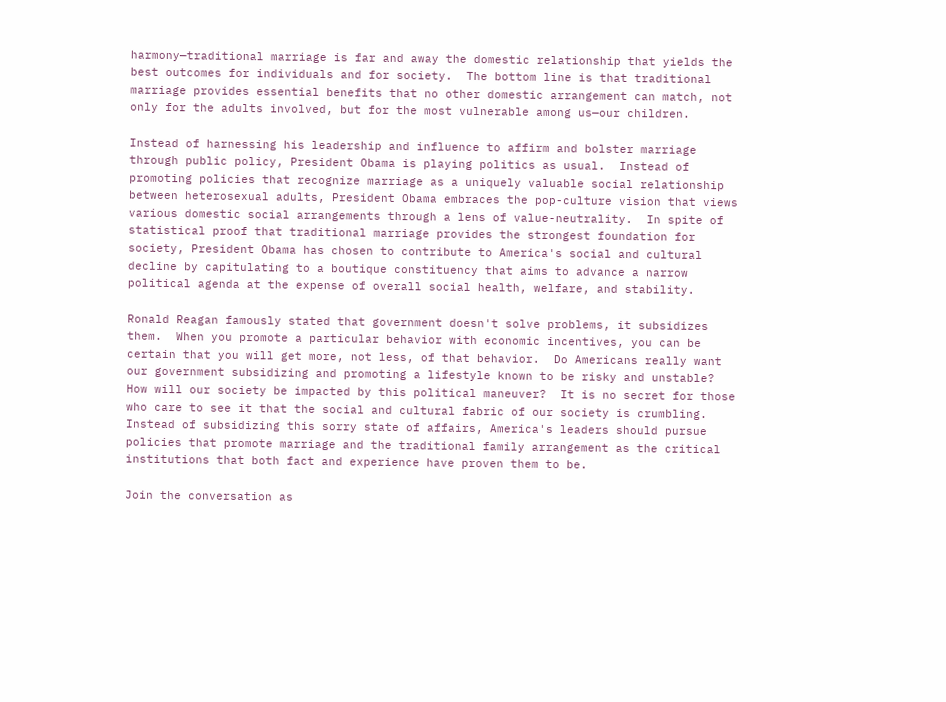harmony—traditional marriage is far and away the domestic relationship that yields the best outcomes for individuals and for society.  The bottom line is that traditional marriage provides essential benefits that no other domestic arrangement can match, not only for the adults involved, but for the most vulnerable among us—our children.

Instead of harnessing his leadership and influence to affirm and bolster marriage through public policy, President Obama is playing politics as usual.  Instead of promoting policies that recognize marriage as a uniquely valuable social relationship between heterosexual adults, President Obama embraces the pop-culture vision that views various domestic social arrangements through a lens of value-neutrality.  In spite of statistical proof that traditional marriage provides the strongest foundation for society, President Obama has chosen to contribute to America's social and cultural decline by capitulating to a boutique constituency that aims to advance a narrow political agenda at the expense of overall social health, welfare, and stability.

Ronald Reagan famously stated that government doesn't solve problems, it subsidizes them.  When you promote a particular behavior with economic incentives, you can be certain that you will get more, not less, of that behavior.  Do Americans really want our government subsidizing and promoting a lifestyle known to be risky and unstable?  How will our society be impacted by this political maneuver?  It is no secret for those who care to see it that the social and cultural fabric of our society is crumbling.  Instead of subsidizing this sorry state of affairs, America's leaders should pursue policies that promote marriage and the traditional family arrangement as the critical institutions that both fact and experience have proven them to be.

Join the conversation as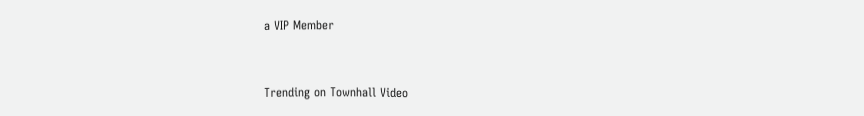a VIP Member


Trending on Townhall Video